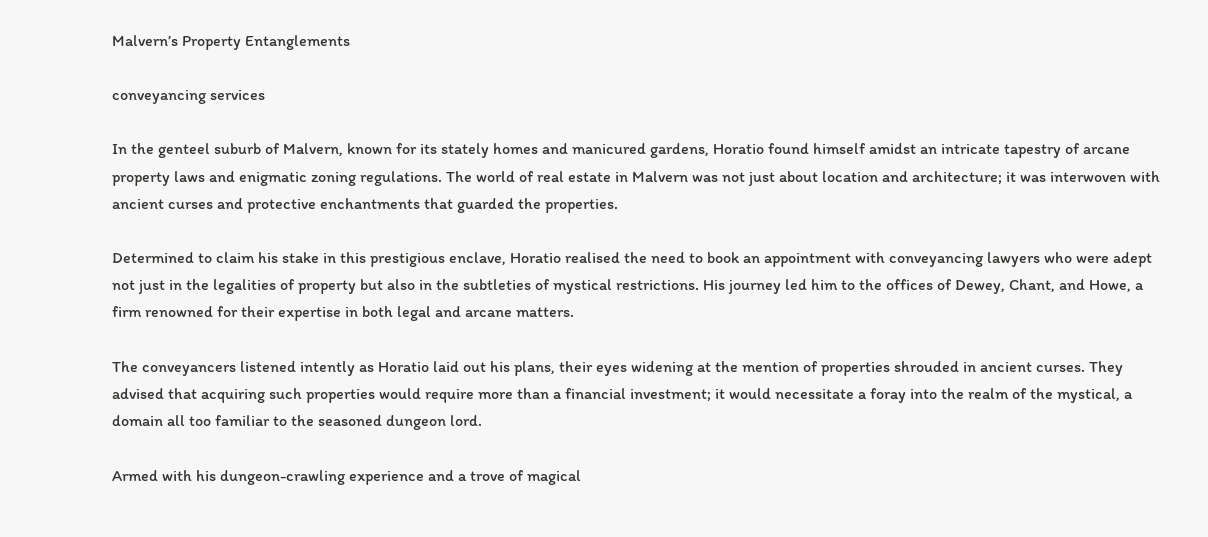Malvern’s Property Entanglements

conveyancing services

In the genteel suburb of Malvern, known for its stately homes and manicured gardens, Horatio found himself amidst an intricate tapestry of arcane property laws and enigmatic zoning regulations. The world of real estate in Malvern was not just about location and architecture; it was interwoven with ancient curses and protective enchantments that guarded the properties.

Determined to claim his stake in this prestigious enclave, Horatio realised the need to book an appointment with conveyancing lawyers who were adept not just in the legalities of property but also in the subtleties of mystical restrictions. His journey led him to the offices of Dewey, Chant, and Howe, a firm renowned for their expertise in both legal and arcane matters.

The conveyancers listened intently as Horatio laid out his plans, their eyes widening at the mention of properties shrouded in ancient curses. They advised that acquiring such properties would require more than a financial investment; it would necessitate a foray into the realm of the mystical, a domain all too familiar to the seasoned dungeon lord.

Armed with his dungeon-crawling experience and a trove of magical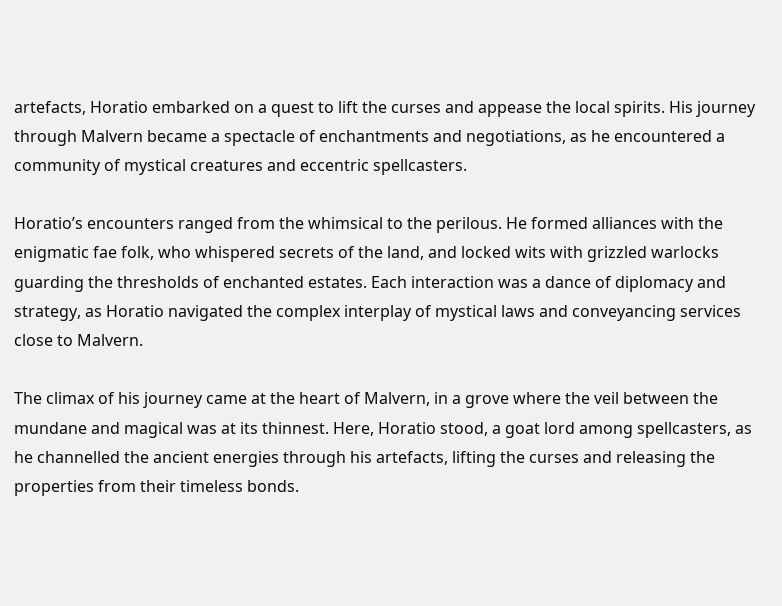artefacts, Horatio embarked on a quest to lift the curses and appease the local spirits. His journey through Malvern became a spectacle of enchantments and negotiations, as he encountered a community of mystical creatures and eccentric spellcasters.

Horatio’s encounters ranged from the whimsical to the perilous. He formed alliances with the enigmatic fae folk, who whispered secrets of the land, and locked wits with grizzled warlocks guarding the thresholds of enchanted estates. Each interaction was a dance of diplomacy and strategy, as Horatio navigated the complex interplay of mystical laws and conveyancing services close to Malvern.

The climax of his journey came at the heart of Malvern, in a grove where the veil between the mundane and magical was at its thinnest. Here, Horatio stood, a goat lord among spellcasters, as he channelled the ancient energies through his artefacts, lifting the curses and releasing the properties from their timeless bonds.